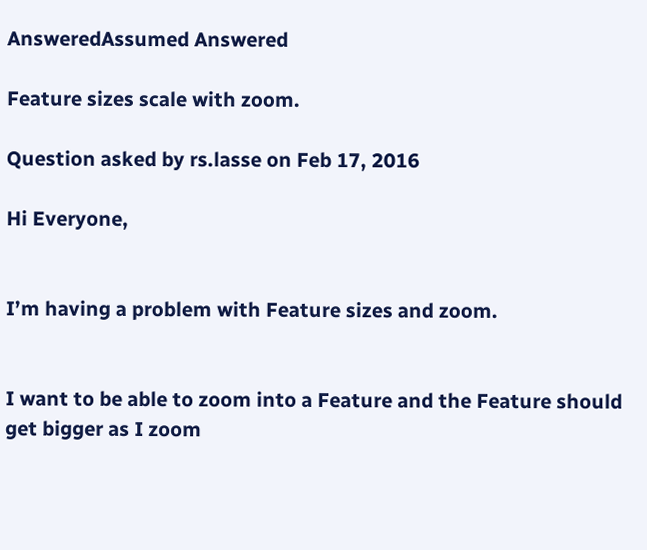AnsweredAssumed Answered

Feature sizes scale with zoom.

Question asked by rs.lasse on Feb 17, 2016

Hi Everyone,


I’m having a problem with Feature sizes and zoom.


I want to be able to zoom into a Feature and the Feature should get bigger as I zoom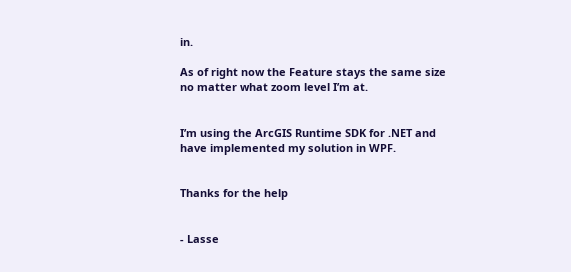in.

As of right now the Feature stays the same size no matter what zoom level I’m at.


I’m using the ArcGIS Runtime SDK for .NET and have implemented my solution in WPF.


Thanks for the help


- Lasse